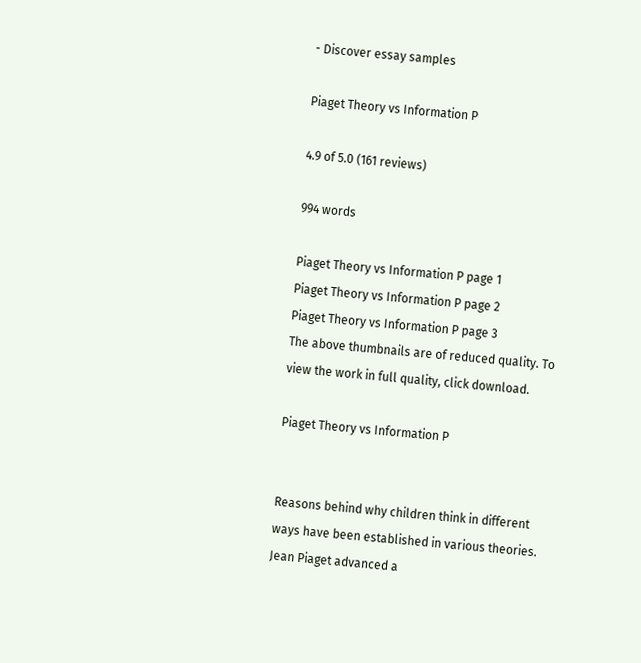- Discover essay samples

Piaget Theory vs Information P

4.9 of 5.0 (161 reviews)

994 words

Piaget Theory vs Information P page 1
Piaget Theory vs Information P page 2
Piaget Theory vs Information P page 3
The above thumbnails are of reduced quality. To view the work in full quality, click download.

Piaget Theory vs Information P


Reasons behind why children think in different ways have been established in various theories. Jean Piaget advanced a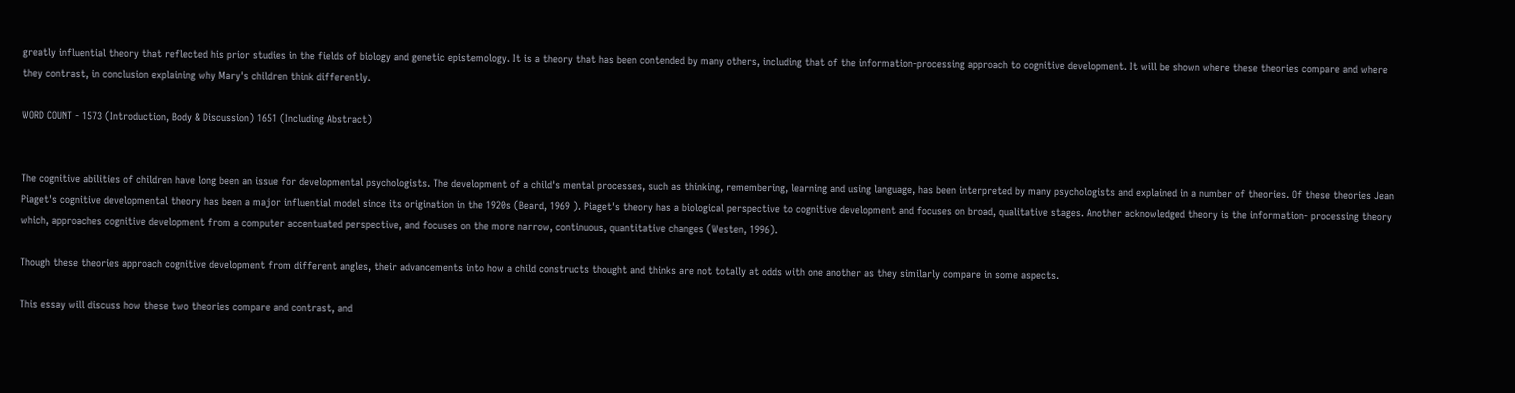greatly influential theory that reflected his prior studies in the fields of biology and genetic epistemology. It is a theory that has been contended by many others, including that of the information-processing approach to cognitive development. It will be shown where these theories compare and where they contrast, in conclusion explaining why Mary's children think differently.

WORD COUNT - 1573 (Introduction, Body & Discussion) 1651 (Including Abstract)


The cognitive abilities of children have long been an issue for developmental psychologists. The development of a child's mental processes, such as thinking, remembering, learning and using language, has been interpreted by many psychologists and explained in a number of theories. Of these theories Jean Piaget's cognitive developmental theory has been a major influential model since its origination in the 1920s (Beard, 1969 ). Piaget's theory has a biological perspective to cognitive development and focuses on broad, qualitative stages. Another acknowledged theory is the information- processing theory which, approaches cognitive development from a computer accentuated perspective, and focuses on the more narrow, continuous, quantitative changes (Westen, 1996).

Though these theories approach cognitive development from different angles, their advancements into how a child constructs thought and thinks are not totally at odds with one another as they similarly compare in some aspects.

This essay will discuss how these two theories compare and contrast, and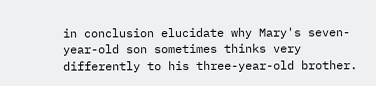in conclusion elucidate why Mary's seven-year-old son sometimes thinks very differently to his three-year-old brother.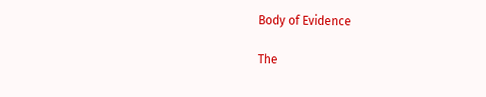Body of Evidence

The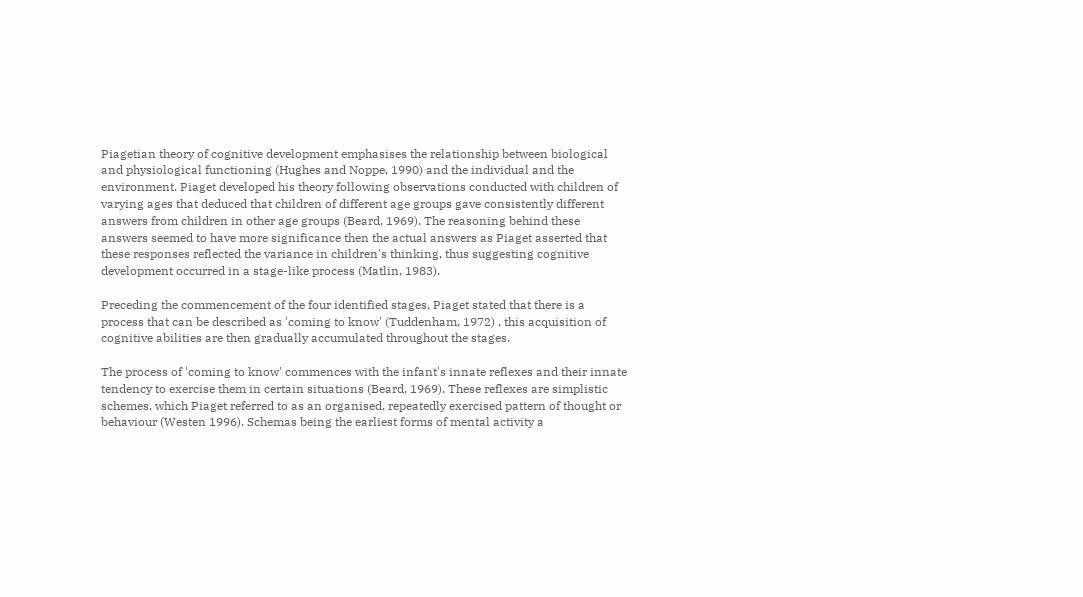Piagetian theory of cognitive development emphasises the relationship between biological and physiological functioning (Hughes and Noppe, 1990) and the individual and the environment. Piaget developed his theory following observations conducted with children of varying ages that deduced that children of different age groups gave consistently different answers from children in other age groups (Beard, 1969). The reasoning behind these answers seemed to have more significance then the actual answers as Piaget asserted that these responses reflected the variance in children's thinking, thus suggesting cognitive development occurred in a stage-like process (Matlin, 1983).

Preceding the commencement of the four identified stages, Piaget stated that there is a process that can be described as 'coming to know' (Tuddenham, 1972) , this acquisition of cognitive abilities are then gradually accumulated throughout the stages.

The process of 'coming to know' commences with the infant's innate reflexes and their innate tendency to exercise them in certain situations (Beard, 1969). These reflexes are simplistic schemes, which Piaget referred to as an organised, repeatedly exercised pattern of thought or behaviour (Westen 1996). Schemas being the earliest forms of mental activity a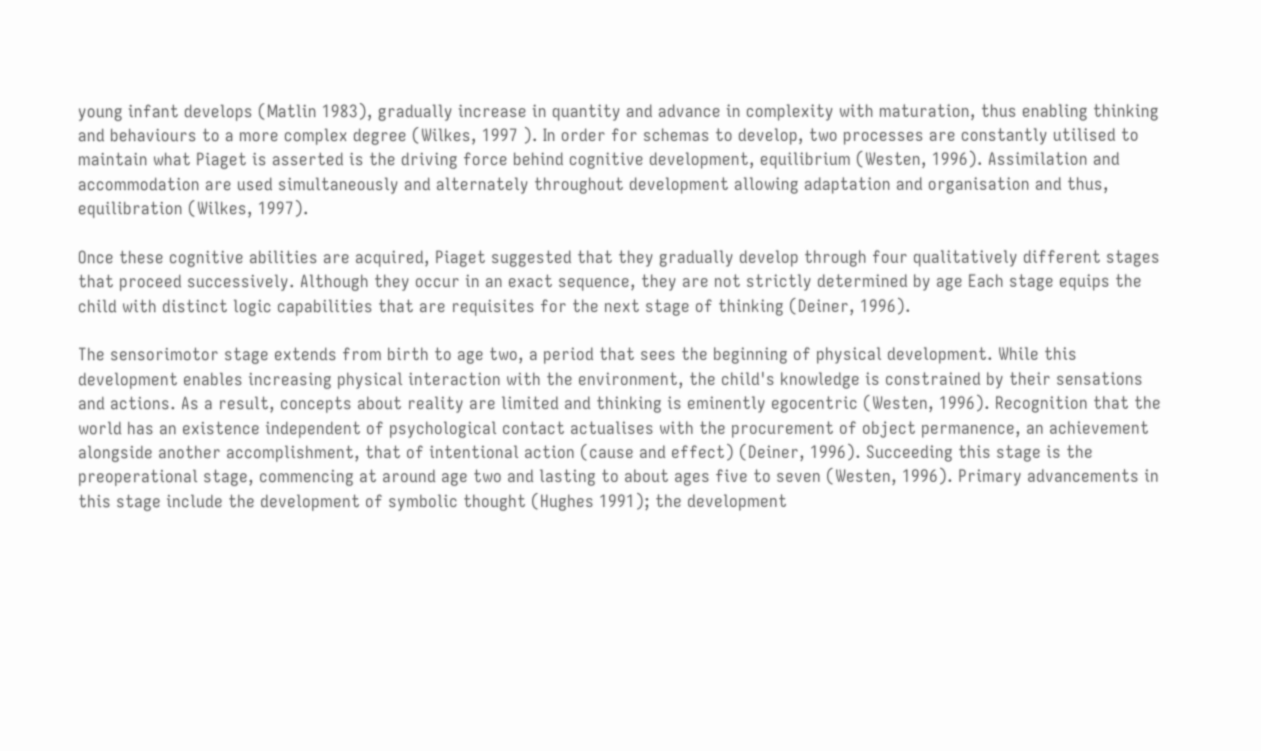young infant develops (Matlin 1983), gradually increase in quantity and advance in complexity with maturation, thus enabling thinking and behaviours to a more complex degree (Wilkes, 1997 ). In order for schemas to develop, two processes are constantly utilised to maintain what Piaget is asserted is the driving force behind cognitive development, equilibrium (Westen, 1996). Assimilation and accommodation are used simultaneously and alternately throughout development allowing adaptation and organisation and thus, equilibration (Wilkes, 1997).

Once these cognitive abilities are acquired, Piaget suggested that they gradually develop through four qualitatively different stages that proceed successively. Although they occur in an exact sequence, they are not strictly determined by age Each stage equips the child with distinct logic capabilities that are requisites for the next stage of thinking (Deiner, 1996).

The sensorimotor stage extends from birth to age two, a period that sees the beginning of physical development. While this development enables increasing physical interaction with the environment, the child's knowledge is constrained by their sensations and actions. As a result, concepts about reality are limited and thinking is eminently egocentric (Westen, 1996). Recognition that the world has an existence independent of psychological contact actualises with the procurement of object permanence, an achievement alongside another accomplishment, that of intentional action (cause and effect) (Deiner, 1996). Succeeding this stage is the preoperational stage, commencing at around age two and lasting to about ages five to seven (Westen, 1996). Primary advancements in this stage include the development of symbolic thought (Hughes 1991); the development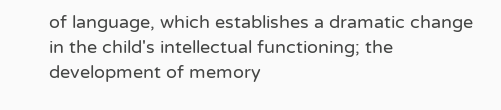of language, which establishes a dramatic change in the child's intellectual functioning; the development of memory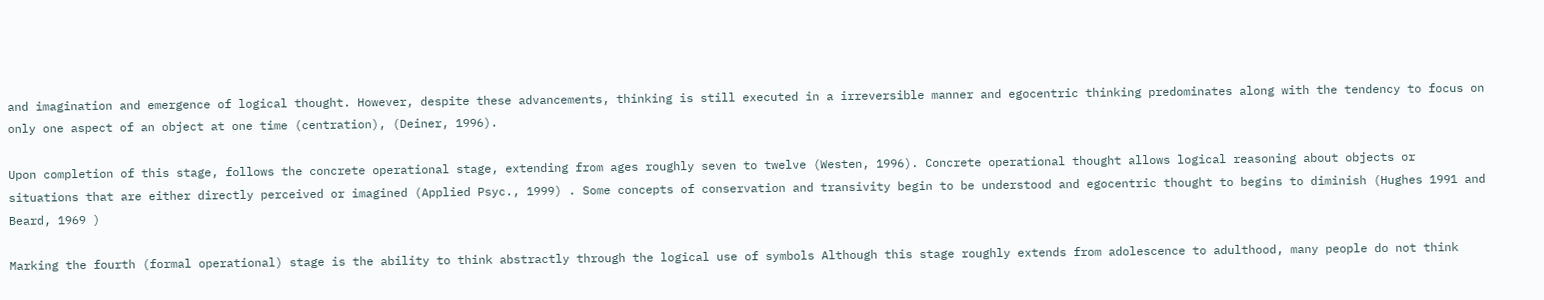and imagination and emergence of logical thought. However, despite these advancements, thinking is still executed in a irreversible manner and egocentric thinking predominates along with the tendency to focus on only one aspect of an object at one time (centration), (Deiner, 1996).

Upon completion of this stage, follows the concrete operational stage, extending from ages roughly seven to twelve (Westen, 1996). Concrete operational thought allows logical reasoning about objects or situations that are either directly perceived or imagined (Applied Psyc., 1999) . Some concepts of conservation and transivity begin to be understood and egocentric thought to begins to diminish (Hughes 1991 and Beard, 1969 )

Marking the fourth (formal operational) stage is the ability to think abstractly through the logical use of symbols Although this stage roughly extends from adolescence to adulthood, many people do not think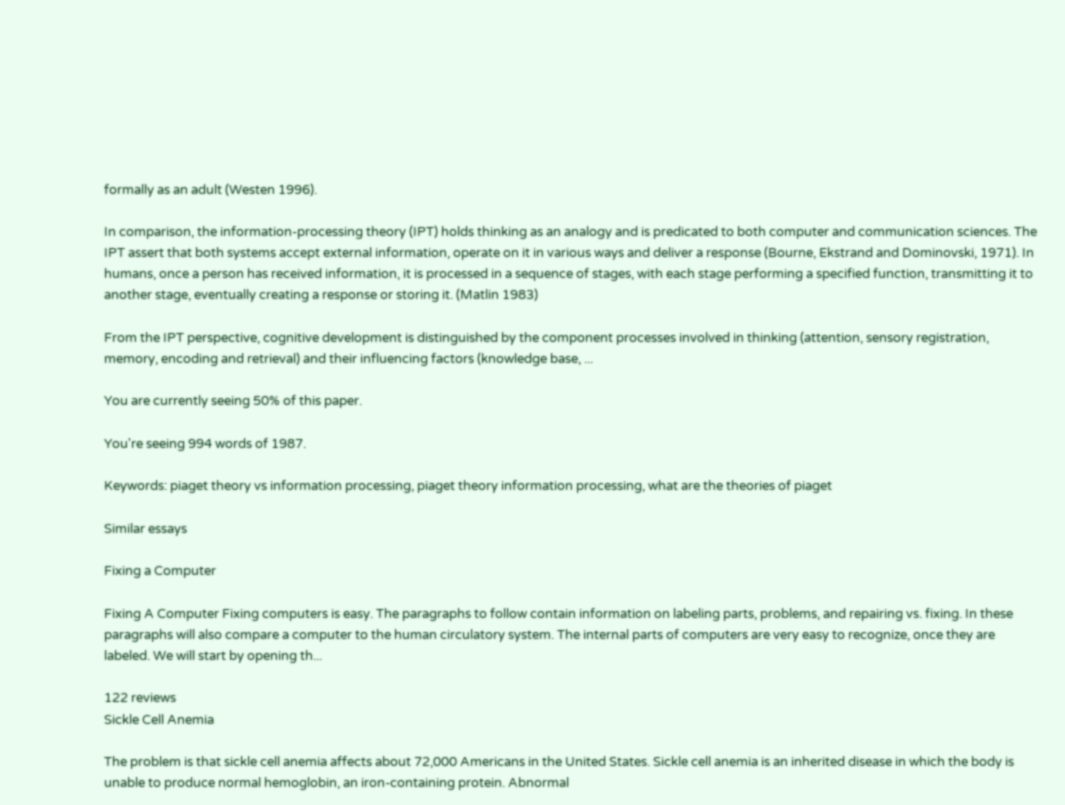formally as an adult (Westen 1996).

In comparison, the information-processing theory (IPT) holds thinking as an analogy and is predicated to both computer and communication sciences. The IPT assert that both systems accept external information, operate on it in various ways and deliver a response (Bourne, Ekstrand and Dominovski, 1971). In humans, once a person has received information, it is processed in a sequence of stages, with each stage performing a specified function, transmitting it to another stage, eventually creating a response or storing it. (Matlin 1983)

From the IPT perspective, cognitive development is distinguished by the component processes involved in thinking (attention, sensory registration, memory, encoding and retrieval) and their influencing factors (knowledge base, ...

You are currently seeing 50% of this paper.

You're seeing 994 words of 1987.

Keywords: piaget theory vs information processing, piaget theory information processing, what are the theories of piaget

Similar essays

Fixing a Computer

Fixing A Computer Fixing computers is easy. The paragraphs to follow contain information on labeling parts, problems, and repairing vs. fixing. In these paragraphs will also compare a computer to the human circulatory system. The internal parts of computers are very easy to recognize, once they are labeled. We will start by opening th...

122 reviews
Sickle Cell Anemia

The problem is that sickle cell anemia affects about 72,000 Americans in the United States. Sickle cell anemia is an inherited disease in which the body is unable to produce normal hemoglobin, an iron-containing protein. Abnormal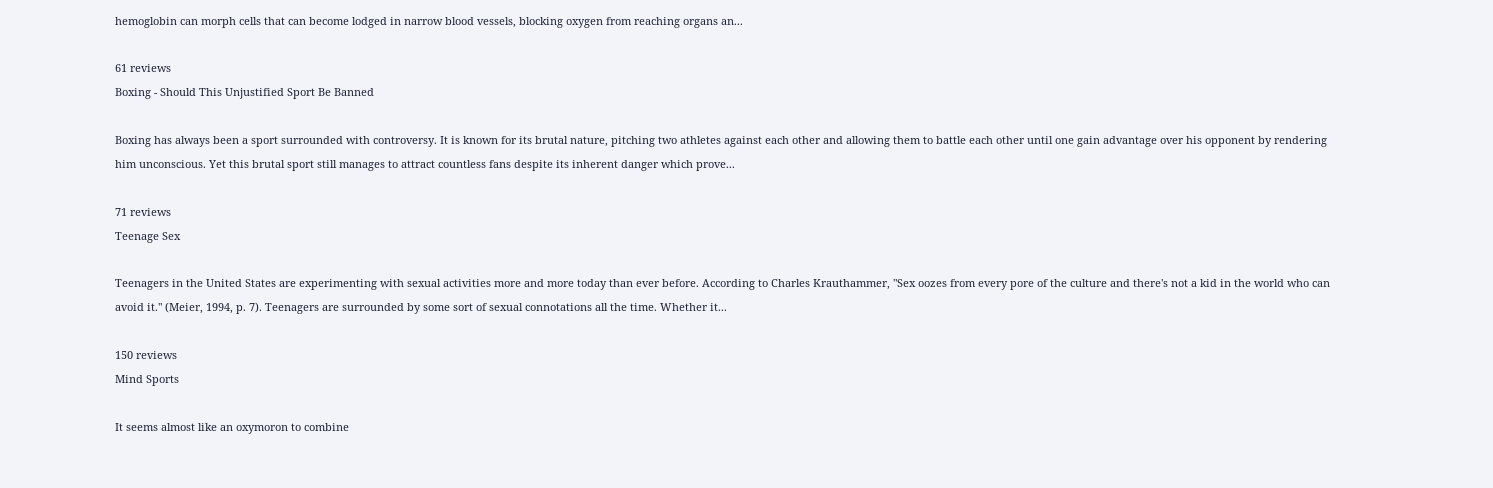hemoglobin can morph cells that can become lodged in narrow blood vessels, blocking oxygen from reaching organs an...

61 reviews
Boxing - Should This Unjustified Sport Be Banned

Boxing has always been a sport surrounded with controversy. It is known for its brutal nature, pitching two athletes against each other and allowing them to battle each other until one gain advantage over his opponent by rendering him unconscious. Yet this brutal sport still manages to attract countless fans despite its inherent danger which prove...

71 reviews
Teenage Sex

Teenagers in the United States are experimenting with sexual activities more and more today than ever before. According to Charles Krauthammer, "Sex oozes from every pore of the culture and there's not a kid in the world who can avoid it." (Meier, 1994, p. 7). Teenagers are surrounded by some sort of sexual connotations all the time. Whether it...

150 reviews
Mind Sports

It seems almost like an oxymoron to combine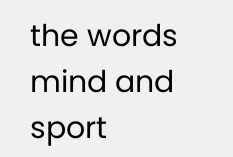the words mind and sport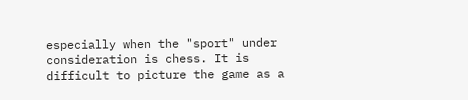especially when the "sport" under consideration is chess. It is difficult to picture the game as a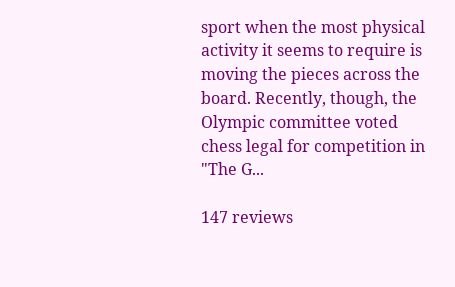sport when the most physical activity it seems to require is moving the pieces across the board. Recently, though, the Olympic committee voted chess legal for competition in "The G...

147 reviews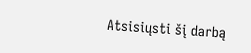Atsisiųsti šį darbą